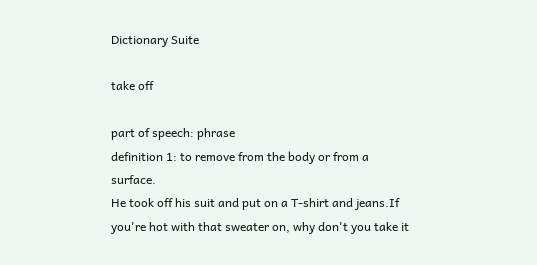Dictionary Suite

take off

part of speech: phrase
definition 1: to remove from the body or from a surface.
He took off his suit and put on a T-shirt and jeans.If you're hot with that sweater on, why don't you take it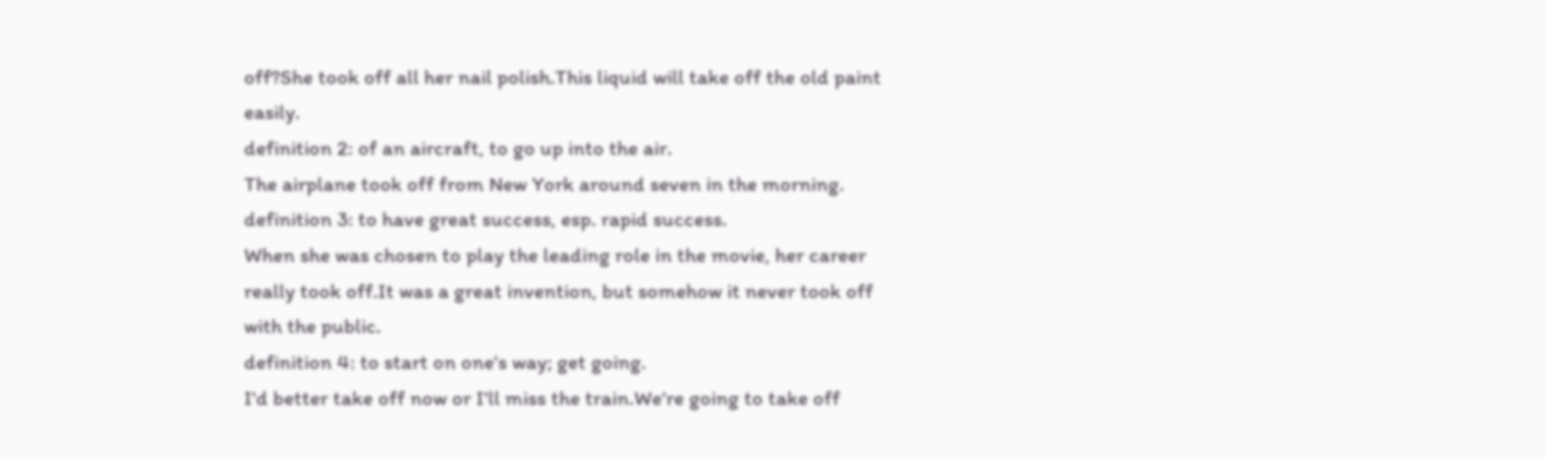off?She took off all her nail polish.This liquid will take off the old paint easily.
definition 2: of an aircraft, to go up into the air.
The airplane took off from New York around seven in the morning.
definition 3: to have great success, esp. rapid success.
When she was chosen to play the leading role in the movie, her career really took off.It was a great invention, but somehow it never took off with the public.
definition 4: to start on one's way; get going.
I'd better take off now or I'll miss the train.We're going to take off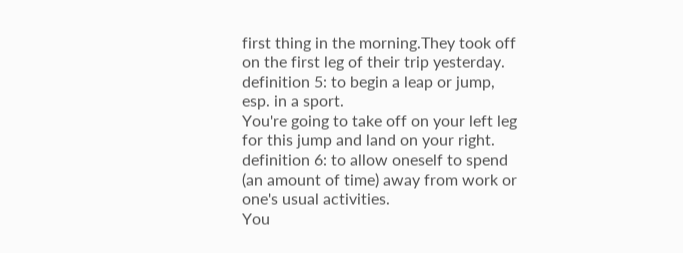first thing in the morning.They took off on the first leg of their trip yesterday.
definition 5: to begin a leap or jump, esp. in a sport.
You're going to take off on your left leg for this jump and land on your right.
definition 6: to allow oneself to spend (an amount of time) away from work or one's usual activities.
You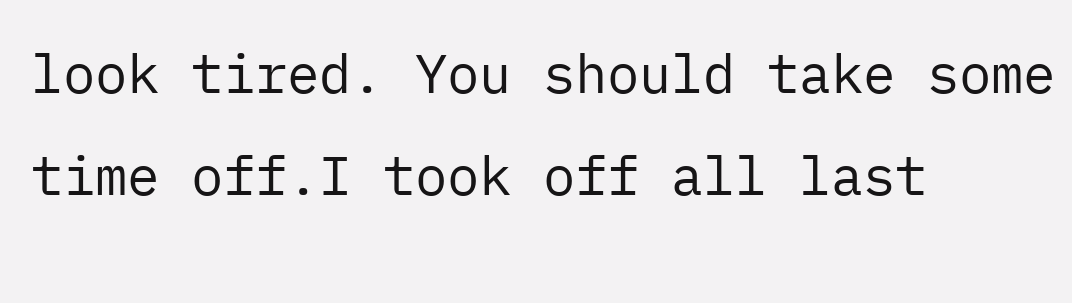look tired. You should take some time off.I took off all last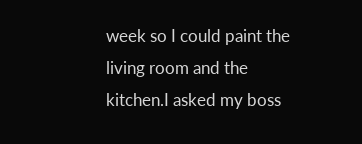week so I could paint the living room and the kitchen.I asked my boss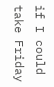if I could take Friday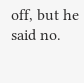off, but he said no.